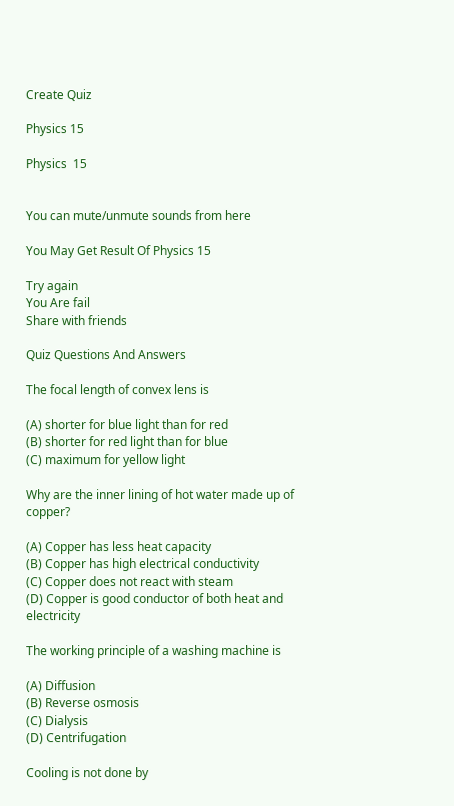Create Quiz

Physics 15

Physics  15


You can mute/unmute sounds from here

You May Get Result Of Physics 15

Try again
You Are fail
Share with friends

Quiz Questions And Answers

The focal length of convex lens is

(A) shorter for blue light than for red
(B) shorter for red light than for blue
(C) maximum for yellow light

Why are the inner lining of hot water made up of copper?

(A) Copper has less heat capacity
(B) Copper has high electrical conductivity
(C) Copper does not react with steam
(D) Copper is good conductor of both heat and electricity

The working principle of a washing machine is

(A) Diffusion
(B) Reverse osmosis
(C) Dialysis
(D) Centrifugation

Cooling is not done by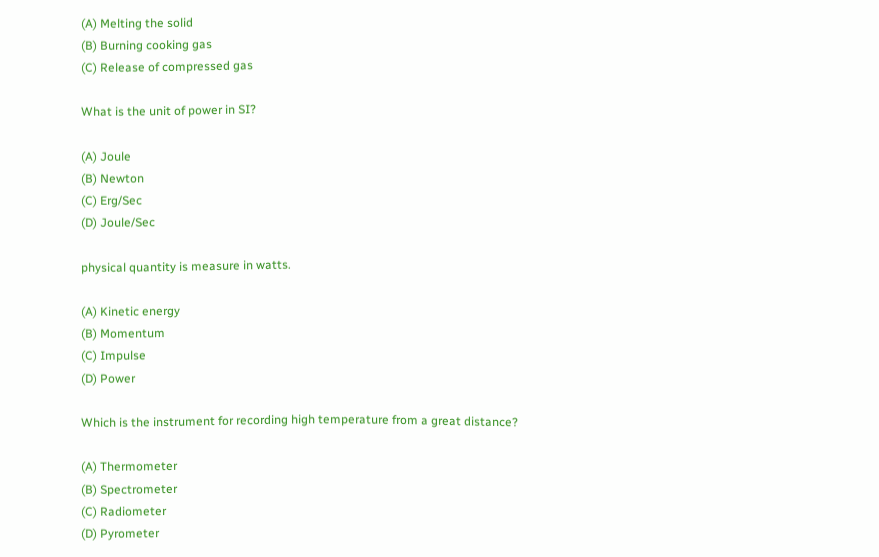(A) Melting the solid
(B) Burning cooking gas
(C) Release of compressed gas

What is the unit of power in SI?

(A) Joule
(B) Newton
(C) Erg/Sec
(D) Joule/Sec

physical quantity is measure in watts.

(A) Kinetic energy
(B) Momentum
(C) Impulse
(D) Power

Which is the instrument for recording high temperature from a great distance?

(A) Thermometer
(B) Spectrometer
(C) Radiometer
(D) Pyrometer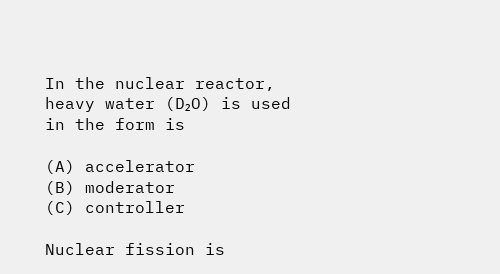In the nuclear reactor, heavy water (D₂O) is used in the form is

(A) accelerator
(B) moderator
(C) controller

Nuclear fission is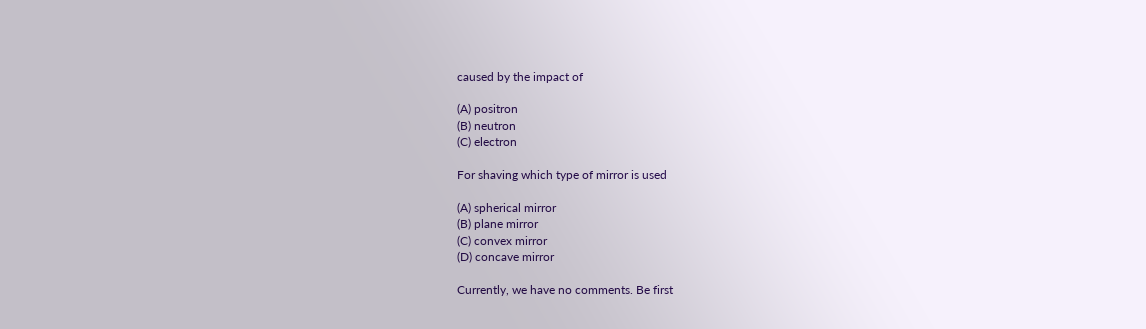caused by the impact of

(A) positron
(B) neutron
(C) electron

For shaving which type of mirror is used

(A) spherical mirror
(B) plane mirror
(C) convex mirror
(D) concave mirror

Currently, we have no comments. Be first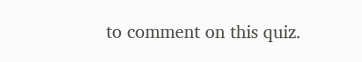to comment on this quiz.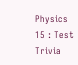Physics 15 : Test Trivia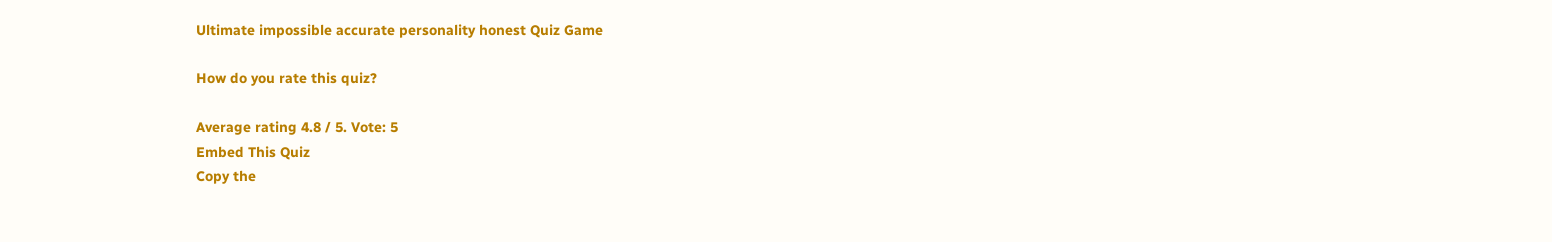Ultimate impossible accurate personality honest Quiz Game

How do you rate this quiz?

Average rating 4.8 / 5. Vote: 5
Embed This Quiz
Copy the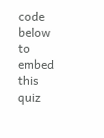code below to embed this quiz